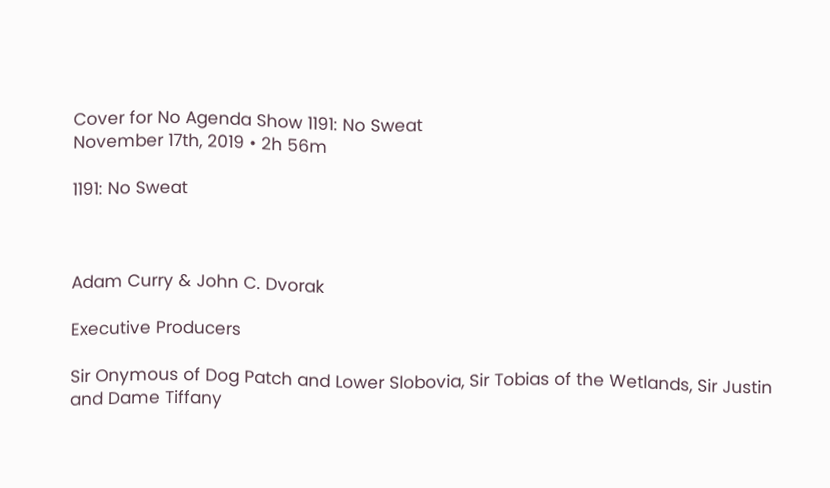Cover for No Agenda Show 1191: No Sweat
November 17th, 2019 • 2h 56m

1191: No Sweat



Adam Curry & John C. Dvorak

Executive Producers

Sir Onymous of Dog Patch and Lower Slobovia, Sir Tobias of the Wetlands, Sir Justin and Dame Tiffany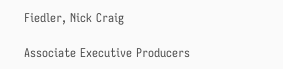Fiedler, Nick Craig

Associate Executive Producers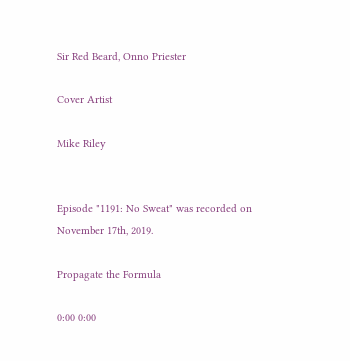Sir Red Beard, Onno Priester

Cover Artist

Mike Riley


Episode "1191: No Sweat" was recorded on November 17th, 2019.

Propagate the Formula

0:00 0:00